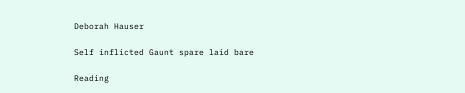Deborah Hauser

Self inflicted Gaunt spare laid bare

Reading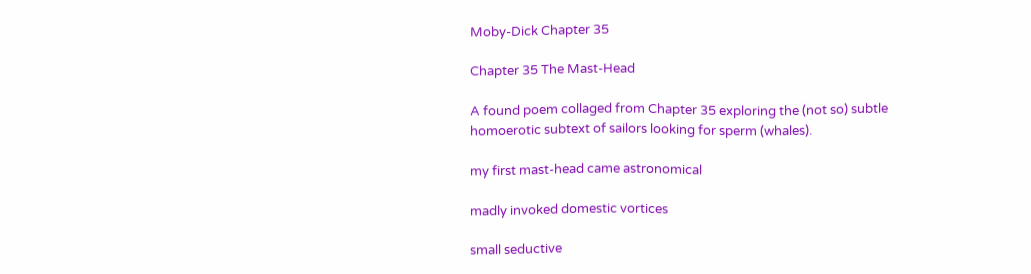Moby-Dick Chapter 35

Chapter 35 The Mast-Head

A found poem collaged from Chapter 35 exploring the (not so) subtle homoerotic subtext of sailors looking for sperm (whales).

my first mast-head came astronomical

madly invoked domestic vortices

small seductive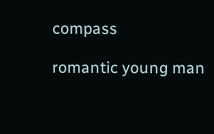compass

romantic young man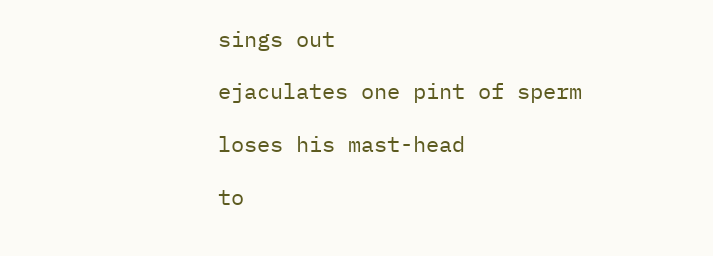sings out

ejaculates one pint of sperm

loses his mast-head

to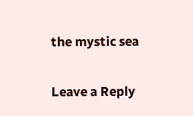the mystic sea

Leave a Reply